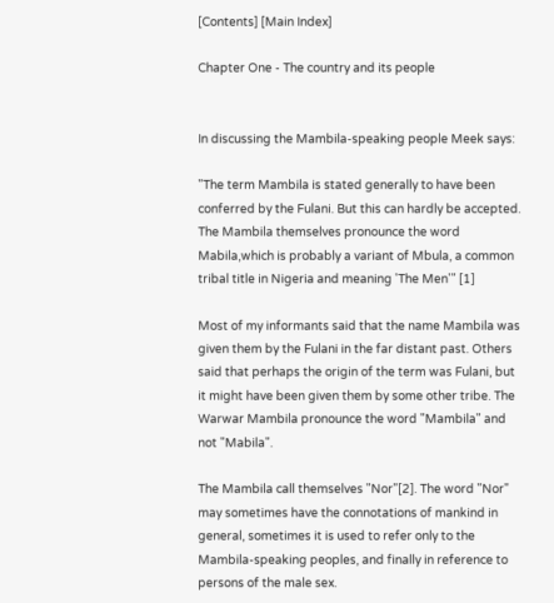[Contents] [Main Index]

Chapter One - The country and its people


In discussing the Mambila-speaking people Meek says:

"The term Mambila is stated generally to have been conferred by the Fulani. But this can hardly be accepted. The Mambila themselves pronounce the word Mabila,which is probably a variant of Mbula, a common tribal title in Nigeria and meaning 'The Men'" [1]

Most of my informants said that the name Mambila was given them by the Fulani in the far distant past. Others said that perhaps the origin of the term was Fulani, but it might have been given them by some other tribe. The Warwar Mambila pronounce the word "Mambila" and not "Mabila".

The Mambila call themselves "Nor"[2]. The word "Nor" may sometimes have the connotations of mankind in general, sometimes it is used to refer only to the Mambila-speaking peoples, and finally in reference to persons of the male sex.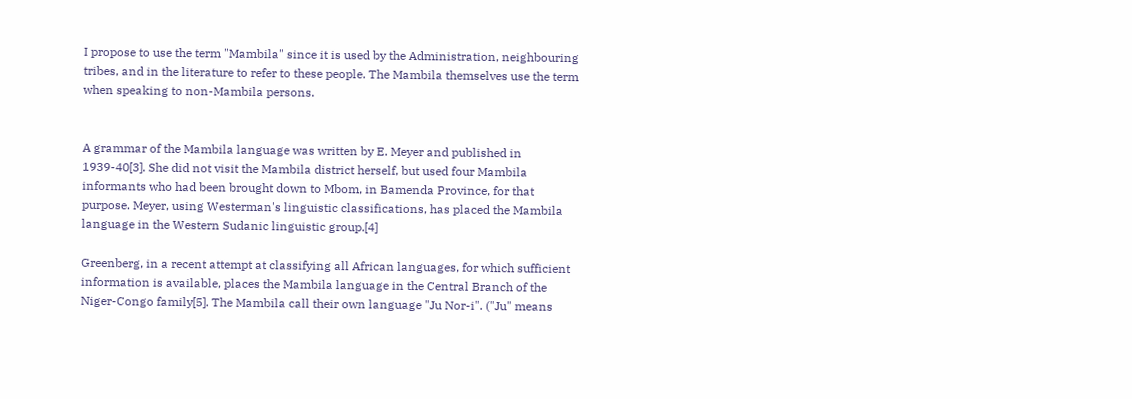I propose to use the term "Mambila" since it is used by the Administration, neighbouring tribes, and in the literature to refer to these people. The Mambila themselves use the term when speaking to non-Mambila persons.


A grammar of the Mambila language was written by E. Meyer and published in 1939-40[3]. She did not visit the Mambila district herself, but used four Mambila informants who had been brought down to Mbom, in Bamenda Province, for that purpose. Meyer, using Westerman's linguistic classifications, has placed the Mambila language in the Western Sudanic linguistic group.[4]

Greenberg, in a recent attempt at classifying all African languages, for which sufficient information is available, places the Mambila language in the Central Branch of the Niger-Congo family[5]. The Mambila call their own language "Ju Nor-i". ("Ju" means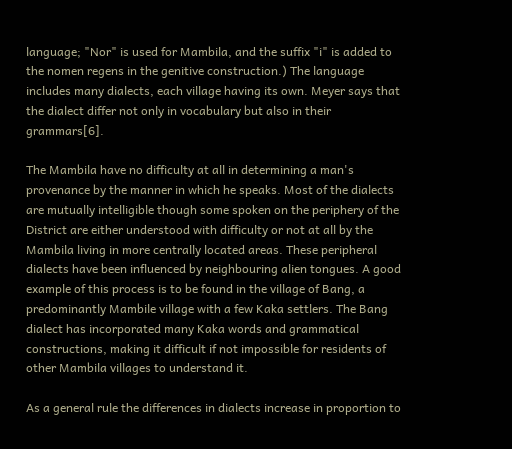language; "Nor" is used for Mambila, and the suffix "i" is added to the nomen regens in the genitive construction.) The language includes many dialects, each village having its own. Meyer says that the dialect differ not only in vocabulary but also in their grammars[6].

The Mambila have no difficulty at all in determining a man's provenance by the manner in which he speaks. Most of the dialects are mutually intelligible though some spoken on the periphery of the District are either understood with difficulty or not at all by the Mambila living in more centrally located areas. These peripheral dialects have been influenced by neighbouring alien tongues. A good example of this process is to be found in the village of Bang, a predominantly Mambile village with a few Kaka settlers. The Bang dialect has incorporated many Kaka words and grammatical constructions, making it difficult if not impossible for residents of other Mambila villages to understand it.

As a general rule the differences in dialects increase in proportion to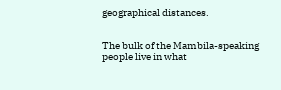geographical distances.


The bulk of the Mambila-speaking people live in what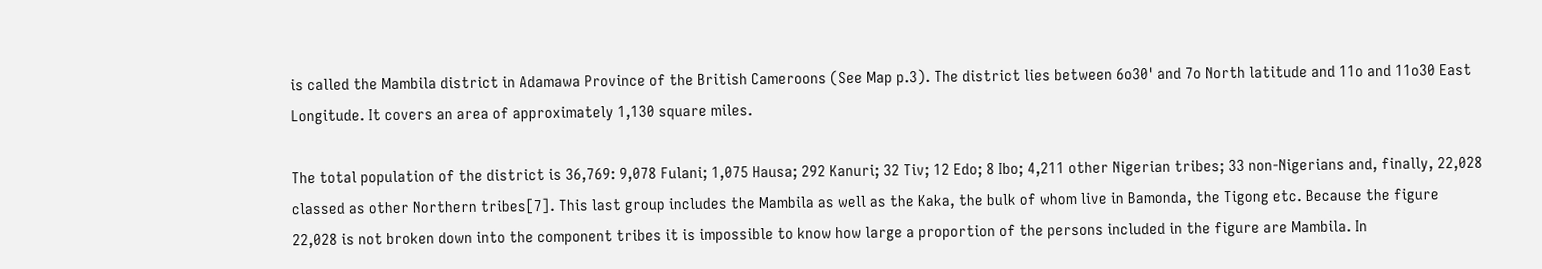is called the Mambila district in Adamawa Province of the British Cameroons (See Map p.3). The district lies between 6o30' and 7o North latitude and 11o and 11o30 East Longitude. It covers an area of approximately 1,130 square miles.

The total population of the district is 36,769: 9,078 Fulani; 1,075 Hausa; 292 Kanuri; 32 Tiv; 12 Edo; 8 Ibo; 4,211 other Nigerian tribes; 33 non-Nigerians and, finally, 22,028 classed as other Northern tribes[7]. This last group includes the Mambila as well as the Kaka, the bulk of whom live in Bamonda, the Tigong etc. Because the figure 22,028 is not broken down into the component tribes it is impossible to know how large a proportion of the persons included in the figure are Mambila. In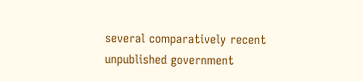several comparatively recent unpublished government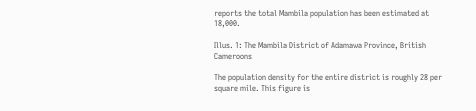reports the total Mambila population has been estimated at 18,000.

Illus. 1: The Mambila District of Adamawa Province, British Cameroons

The population density for the entire district is roughly 28 per square mile. This figure is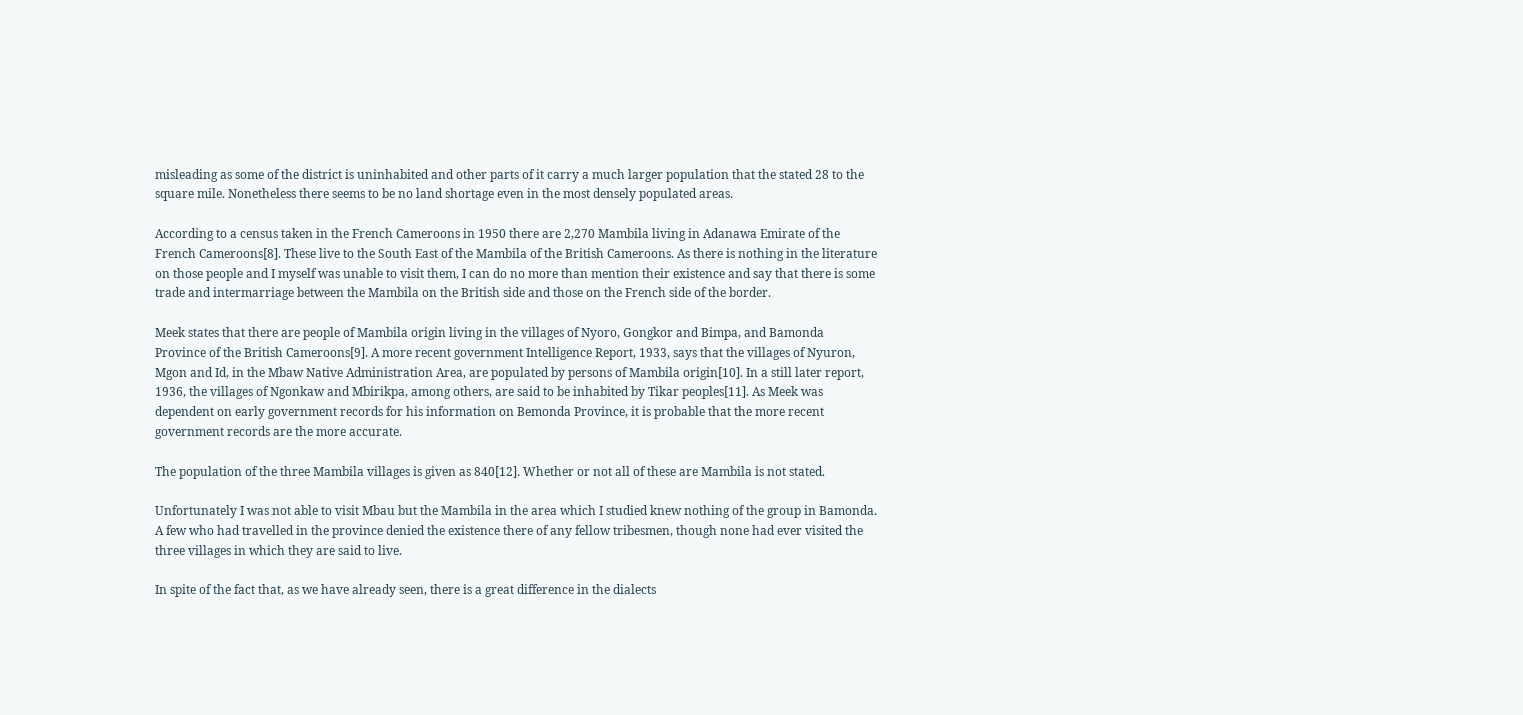misleading as some of the district is uninhabited and other parts of it carry a much larger population that the stated 28 to the square mile. Nonetheless there seems to be no land shortage even in the most densely populated areas.

According to a census taken in the French Cameroons in 1950 there are 2,270 Mambila living in Adanawa Emirate of the French Cameroons[8]. These live to the South East of the Mambila of the British Cameroons. As there is nothing in the literature on those people and I myself was unable to visit them, I can do no more than mention their existence and say that there is some trade and intermarriage between the Mambila on the British side and those on the French side of the border.

Meek states that there are people of Mambila origin living in the villages of Nyoro, Gongkor and Bimpa, and Bamonda Province of the British Cameroons[9]. A more recent government Intelligence Report, 1933, says that the villages of Nyuron, Mgon and Id, in the Mbaw Native Administration Area, are populated by persons of Mambila origin[10]. In a still later report, 1936, the villages of Ngonkaw and Mbirikpa, among others, are said to be inhabited by Tikar peoples[11]. As Meek was dependent on early government records for his information on Bemonda Province, it is probable that the more recent government records are the more accurate.

The population of the three Mambila villages is given as 840[12]. Whether or not all of these are Mambila is not stated.

Unfortunately I was not able to visit Mbau but the Mambila in the area which I studied knew nothing of the group in Bamonda. A few who had travelled in the province denied the existence there of any fellow tribesmen, though none had ever visited the three villages in which they are said to live.

In spite of the fact that, as we have already seen, there is a great difference in the dialects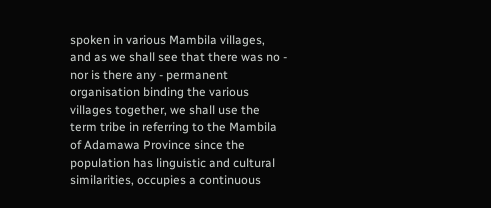spoken in various Mambila villages, and as we shall see that there was no - nor is there any - permanent organisation binding the various villages together, we shall use the term tribe in referring to the Mambila of Adamawa Province since the population has linguistic and cultural similarities, occupies a continuous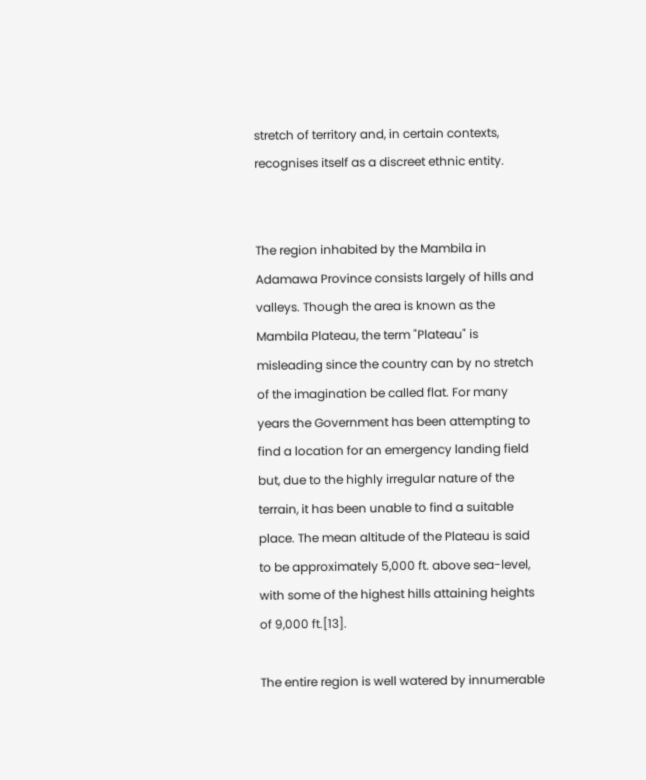stretch of territory and, in certain contexts, recognises itself as a discreet ethnic entity.


The region inhabited by the Mambila in Adamawa Province consists largely of hills and valleys. Though the area is known as the Mambila Plateau, the term "Plateau" is misleading since the country can by no stretch of the imagination be called flat. For many years the Government has been attempting to find a location for an emergency landing field but, due to the highly irregular nature of the terrain, it has been unable to find a suitable place. The mean altitude of the Plateau is said to be approximately 5,000 ft. above sea-level, with some of the highest hills attaining heights of 9,000 ft.[13].

The entire region is well watered by innumerable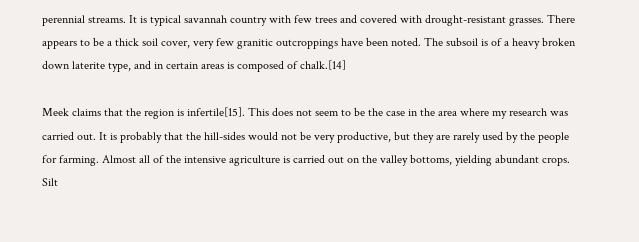perennial streams. It is typical savannah country with few trees and covered with drought-resistant grasses. There appears to be a thick soil cover, very few granitic outcroppings have been noted. The subsoil is of a heavy broken down laterite type, and in certain areas is composed of chalk.[14]

Meek claims that the region is infertile[15]. This does not seem to be the case in the area where my research was carried out. It is probably that the hill-sides would not be very productive, but they are rarely used by the people for farming. Almost all of the intensive agriculture is carried out on the valley bottoms, yielding abundant crops. Silt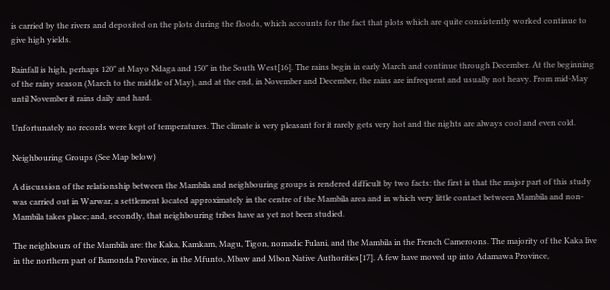is carried by the rivers and deposited on the plots during the floods, which accounts for the fact that plots which are quite consistently worked continue to give high yields.

Rainfall is high, perhaps 120" at Mayo Ndaga and 150" in the South West[16]. The rains begin in early March and continue through December. At the beginning of the rainy season (March to the middle of May), and at the end, in November and December, the rains are infrequent and usually not heavy. From mid-May until November it rains daily and hard.

Unfortunately no records were kept of temperatures. The climate is very pleasant for it rarely gets very hot and the nights are always cool and even cold.

Neighbouring Groups (See Map below)

A discussion of the relationship between the Mambila and neighbouring groups is rendered difficult by two facts: the first is that the major part of this study was carried out in Warwar, a settlement located approximately in the centre of the Mambila area and in which very little contact between Mambila and non-Mambila takes place; and, secondly, that neighbouring tribes have as yet not been studied.

The neighbours of the Mambila are: the Kaka, Kamkam, Magu, Tigon, nomadic Fulani, and the Mambila in the French Cameroons. The majority of the Kaka live in the northern part of Bamonda Province, in the Mfunto, Mbaw and Mbon Native Authorities[17]. A few have moved up into Adamawa Province,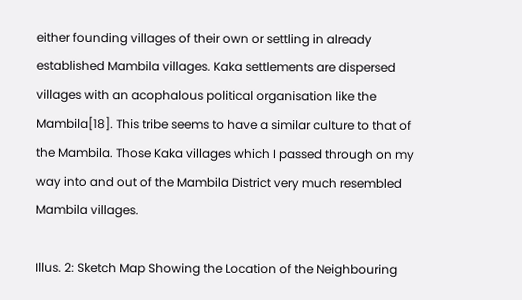either founding villages of their own or settling in already established Mambila villages. Kaka settlements are dispersed villages with an acophalous political organisation like the Mambila[18]. This tribe seems to have a similar culture to that of the Mambila. Those Kaka villages which I passed through on my way into and out of the Mambila District very much resembled Mambila villages.

Illus. 2: Sketch Map Showing the Location of the Neighbouring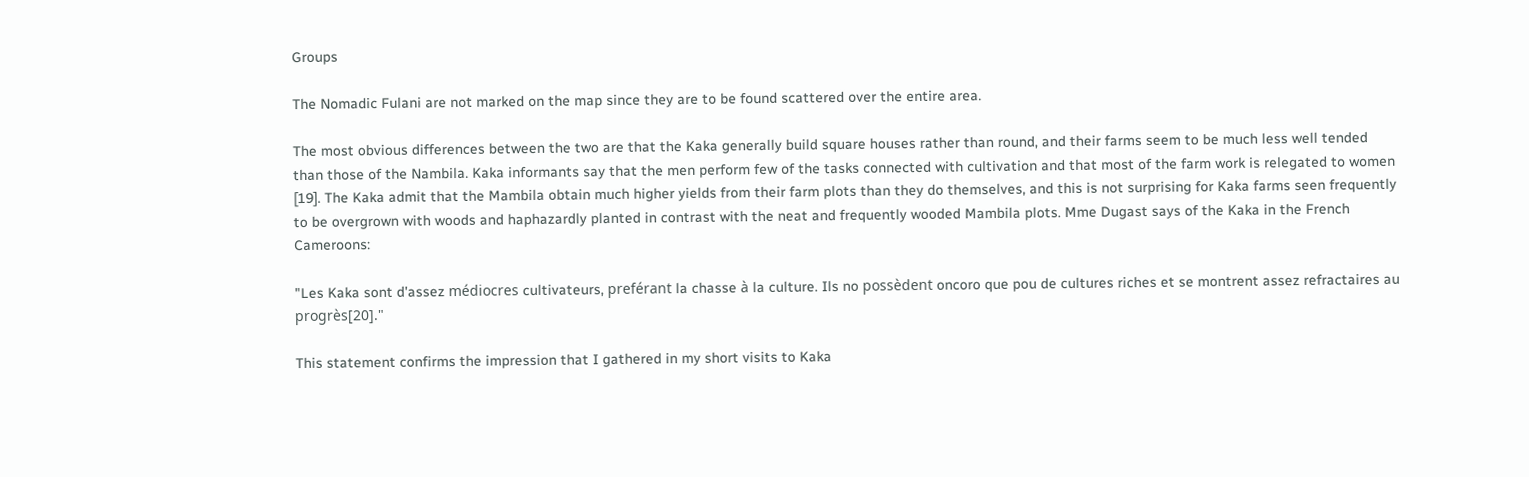Groups

The Nomadic Fulani are not marked on the map since they are to be found scattered over the entire area.

The most obvious differences between the two are that the Kaka generally build square houses rather than round, and their farms seem to be much less well tended than those of the Nambila. Kaka informants say that the men perform few of the tasks connected with cultivation and that most of the farm work is relegated to women [19]. The Kaka admit that the Mambila obtain much higher yields from their farm plots than they do themselves, and this is not surprising for Kaka farms seen frequently to be overgrown with woods and haphazardly planted in contrast with the neat and frequently wooded Mambila plots. Mme Dugast says of the Kaka in the French Cameroons:

"Les Kaka sont d'assez médiocres cultivateurs, preférant la chasse à la culture. Ils no possèdent oncoro que pou de cultures riches et se montrent assez refractaires au progrès[20]."

This statement confirms the impression that I gathered in my short visits to Kaka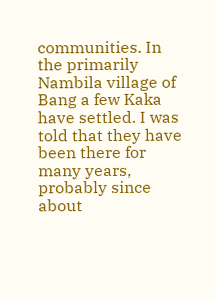communities. In the primarily Nambila village of Bang a few Kaka have settled. I was told that they have been there for many years, probably since about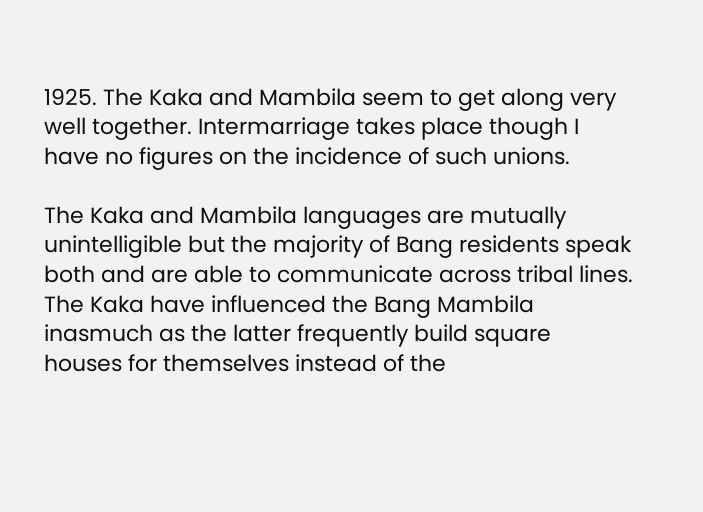1925. The Kaka and Mambila seem to get along very well together. Intermarriage takes place though I have no figures on the incidence of such unions.

The Kaka and Mambila languages are mutually unintelligible but the majority of Bang residents speak both and are able to communicate across tribal lines. The Kaka have influenced the Bang Mambila inasmuch as the latter frequently build square houses for themselves instead of the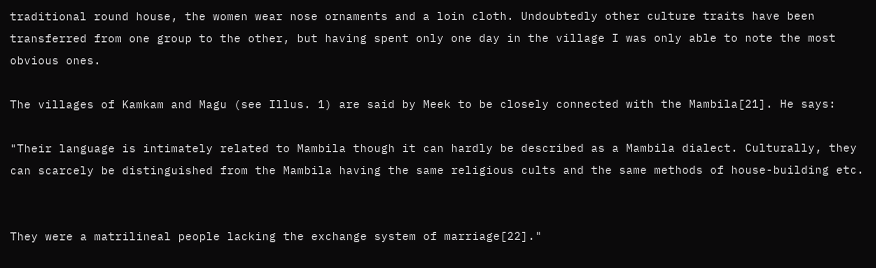traditional round house, the women wear nose ornaments and a loin cloth. Undoubtedly other culture traits have been transferred from one group to the other, but having spent only one day in the village I was only able to note the most obvious ones.

The villages of Kamkam and Magu (see Illus. 1) are said by Meek to be closely connected with the Mambila[21]. He says:

"Their language is intimately related to Mambila though it can hardly be described as a Mambila dialect. Culturally, they can scarcely be distinguished from the Mambila having the same religious cults and the same methods of house-building etc.


They were a matrilineal people lacking the exchange system of marriage[22]."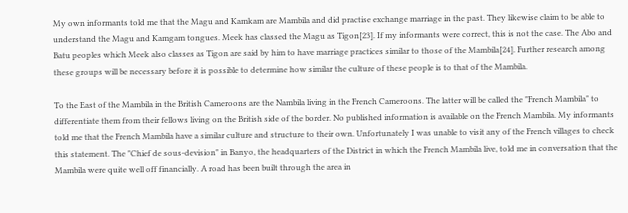My own informants told me that the Magu and Kamkam are Mambila and did practise exchange marriage in the past. They likewise claim to be able to understand the Magu and Kamgam tongues. Meek has classed the Magu as Tigon[23]. If my informants were correct, this is not the case. The Abo and Batu peoples which Meek also classes as Tigon are said by him to have marriage practices similar to those of the Mambila[24]. Further research among these groups will be necessary before it is possible to determine how similar the culture of these people is to that of the Mambila.

To the East of the Mambila in the British Cameroons are the Nambila living in the French Cameroons. The latter will be called the "French Mambila" to differentiate them from their fellows living on the British side of the border. No published information is available on the French Mambila. My informants told me that the French Mambila have a similar culture and structure to their own. Unfortunately I was unable to visit any of the French villages to check this statement. The "Chief de sous-devision" in Banyo, the headquarters of the District in which the French Mambila live, told me in conversation that the Mambila were quite well off financially. A road has been built through the area in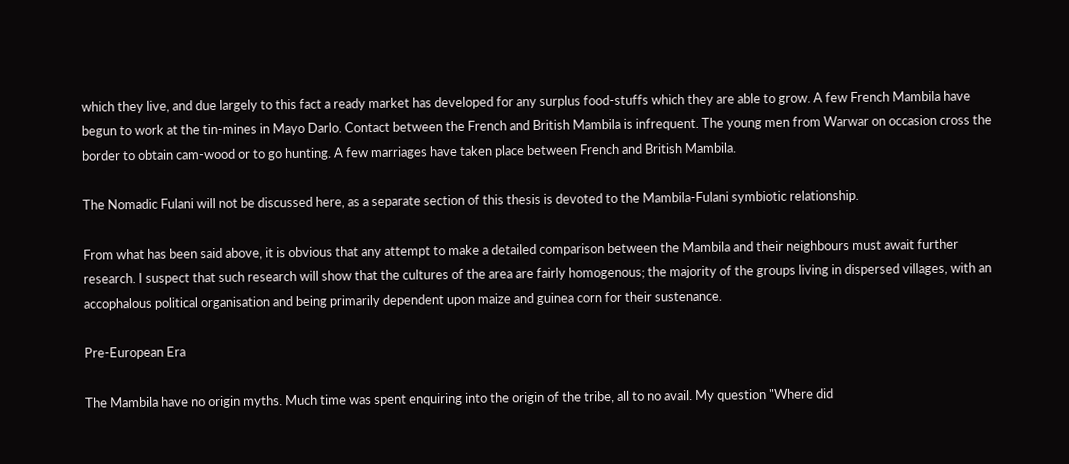which they live, and due largely to this fact a ready market has developed for any surplus food-stuffs which they are able to grow. A few French Mambila have begun to work at the tin-mines in Mayo Darlo. Contact between the French and British Mambila is infrequent. The young men from Warwar on occasion cross the border to obtain cam-wood or to go hunting. A few marriages have taken place between French and British Mambila.

The Nomadic Fulani will not be discussed here, as a separate section of this thesis is devoted to the Mambila-Fulani symbiotic relationship.

From what has been said above, it is obvious that any attempt to make a detailed comparison between the Mambila and their neighbours must await further research. I suspect that such research will show that the cultures of the area are fairly homogenous; the majority of the groups living in dispersed villages, with an accophalous political organisation and being primarily dependent upon maize and guinea corn for their sustenance.

Pre-European Era

The Mambila have no origin myths. Much time was spent enquiring into the origin of the tribe, all to no avail. My question "Where did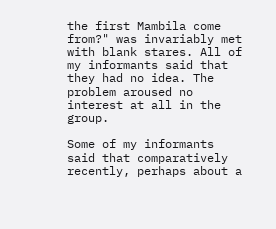the first Mambila come from?" was invariably met with blank stares. All of my informants said that they had no idea. The problem aroused no interest at all in the group.

Some of my informants said that comparatively recently, perhaps about a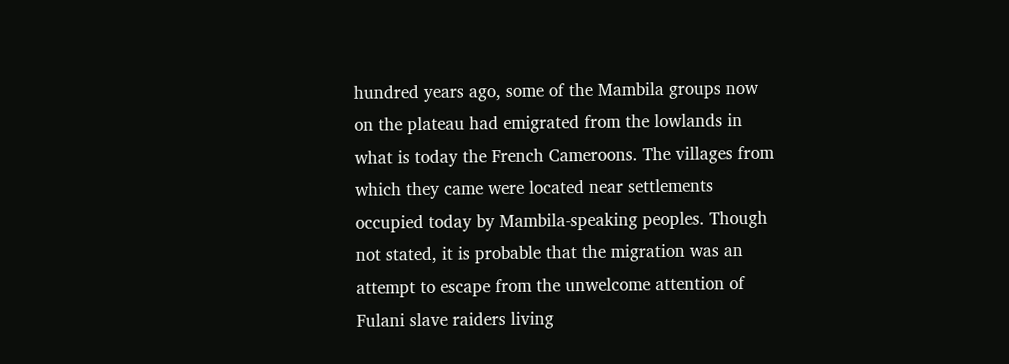hundred years ago, some of the Mambila groups now on the plateau had emigrated from the lowlands in what is today the French Cameroons. The villages from which they came were located near settlements occupied today by Mambila-speaking peoples. Though not stated, it is probable that the migration was an attempt to escape from the unwelcome attention of Fulani slave raiders living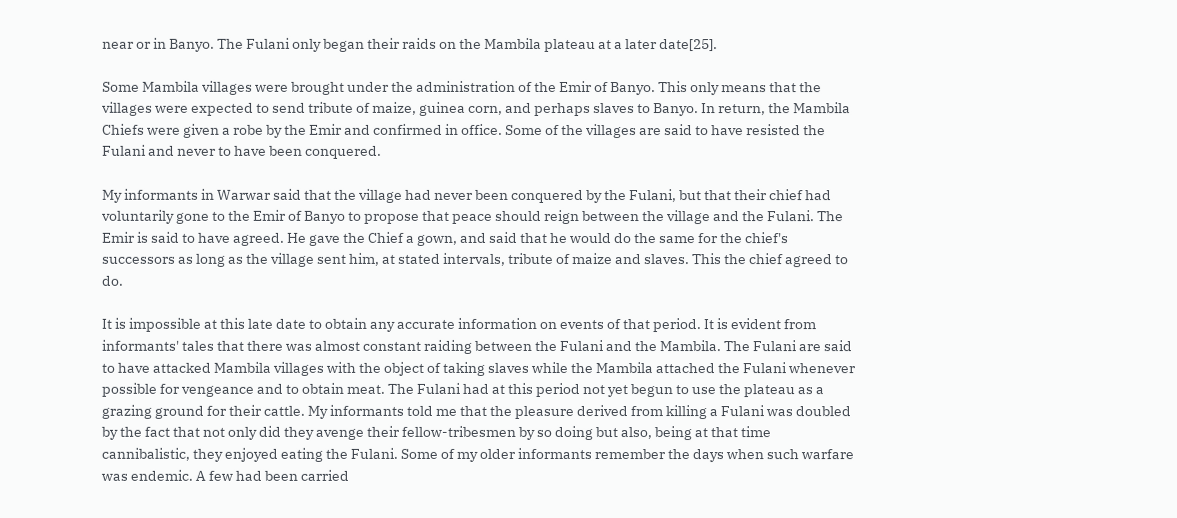near or in Banyo. The Fulani only began their raids on the Mambila plateau at a later date[25].

Some Mambila villages were brought under the administration of the Emir of Banyo. This only means that the villages were expected to send tribute of maize, guinea corn, and perhaps slaves to Banyo. In return, the Mambila Chiefs were given a robe by the Emir and confirmed in office. Some of the villages are said to have resisted the Fulani and never to have been conquered.

My informants in Warwar said that the village had never been conquered by the Fulani, but that their chief had voluntarily gone to the Emir of Banyo to propose that peace should reign between the village and the Fulani. The Emir is said to have agreed. He gave the Chief a gown, and said that he would do the same for the chief's successors as long as the village sent him, at stated intervals, tribute of maize and slaves. This the chief agreed to do.

It is impossible at this late date to obtain any accurate information on events of that period. It is evident from informants' tales that there was almost constant raiding between the Fulani and the Mambila. The Fulani are said to have attacked Mambila villages with the object of taking slaves while the Mambila attached the Fulani whenever possible for vengeance and to obtain meat. The Fulani had at this period not yet begun to use the plateau as a grazing ground for their cattle. My informants told me that the pleasure derived from killing a Fulani was doubled by the fact that not only did they avenge their fellow-tribesmen by so doing but also, being at that time cannibalistic, they enjoyed eating the Fulani. Some of my older informants remember the days when such warfare was endemic. A few had been carried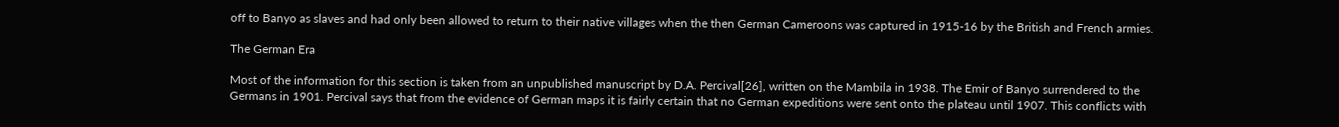off to Banyo as slaves and had only been allowed to return to their native villages when the then German Cameroons was captured in 1915-16 by the British and French armies.

The German Era

Most of the information for this section is taken from an unpublished manuscript by D.A. Percival[26], written on the Mambila in 1938. The Emir of Banyo surrendered to the Germans in 1901. Percival says that from the evidence of German maps it is fairly certain that no German expeditions were sent onto the plateau until 1907. This conflicts with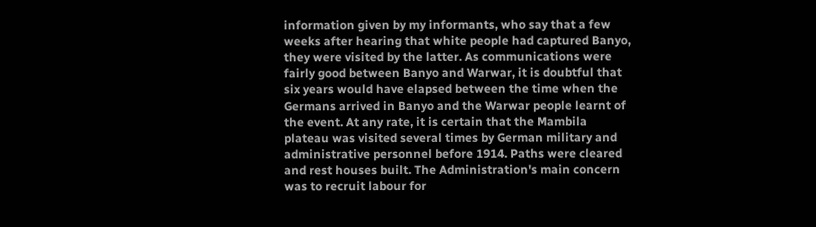information given by my informants, who say that a few weeks after hearing that white people had captured Banyo, they were visited by the latter. As communications were fairly good between Banyo and Warwar, it is doubtful that six years would have elapsed between the time when the Germans arrived in Banyo and the Warwar people learnt of the event. At any rate, it is certain that the Mambila plateau was visited several times by German military and administrative personnel before 1914. Paths were cleared and rest houses built. The Administration's main concern was to recruit labour for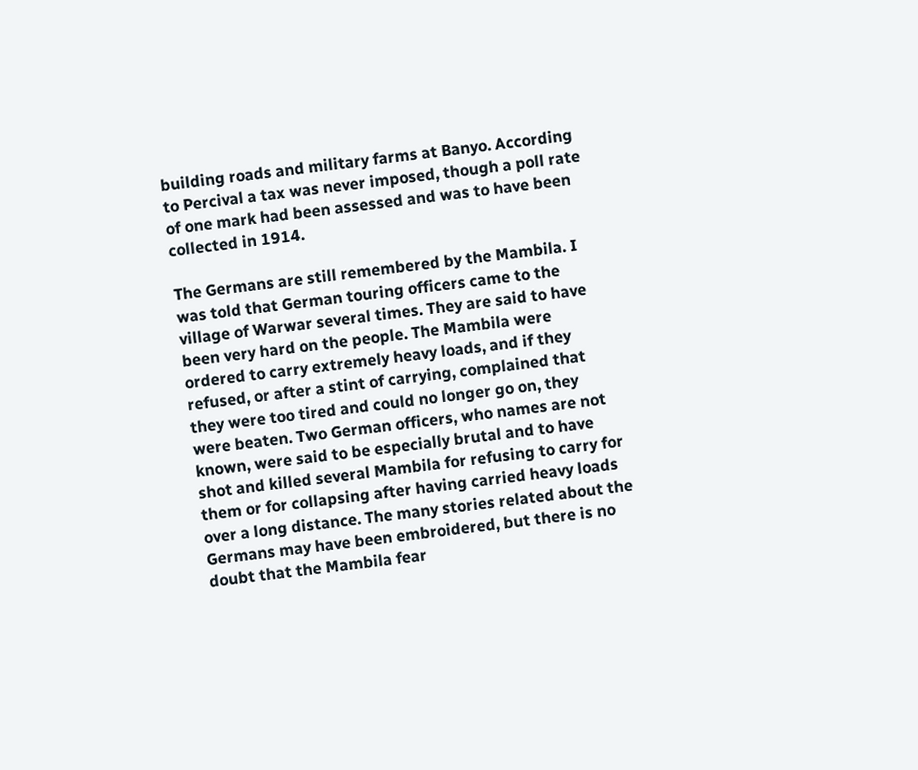building roads and military farms at Banyo. According to Percival a tax was never imposed, though a poll rate of one mark had been assessed and was to have been collected in 1914.

The Germans are still remembered by the Mambila. I was told that German touring officers came to the village of Warwar several times. They are said to have been very hard on the people. The Mambila were ordered to carry extremely heavy loads, and if they refused, or after a stint of carrying, complained that they were too tired and could no longer go on, they were beaten. Two German officers, who names are not known, were said to be especially brutal and to have shot and killed several Mambila for refusing to carry for them or for collapsing after having carried heavy loads over a long distance. The many stories related about the Germans may have been embroidered, but there is no doubt that the Mambila fear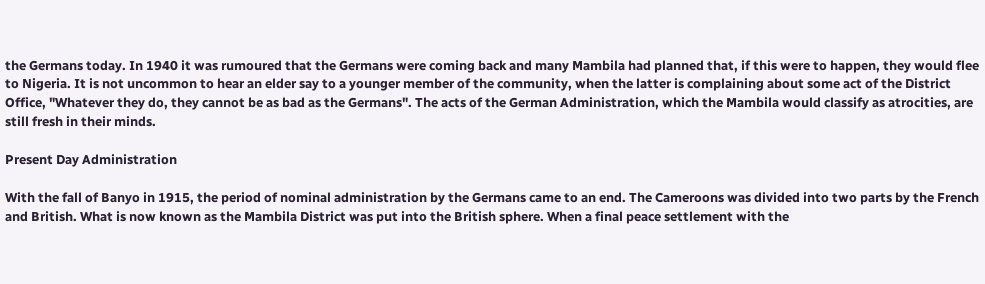the Germans today. In 1940 it was rumoured that the Germans were coming back and many Mambila had planned that, if this were to happen, they would flee to Nigeria. It is not uncommon to hear an elder say to a younger member of the community, when the latter is complaining about some act of the District Office, "Whatever they do, they cannot be as bad as the Germans". The acts of the German Administration, which the Mambila would classify as atrocities, are still fresh in their minds.

Present Day Administration

With the fall of Banyo in 1915, the period of nominal administration by the Germans came to an end. The Cameroons was divided into two parts by the French and British. What is now known as the Mambila District was put into the British sphere. When a final peace settlement with the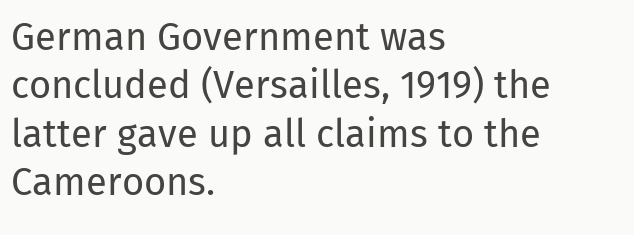German Government was concluded (Versailles, 1919) the latter gave up all claims to the Cameroons.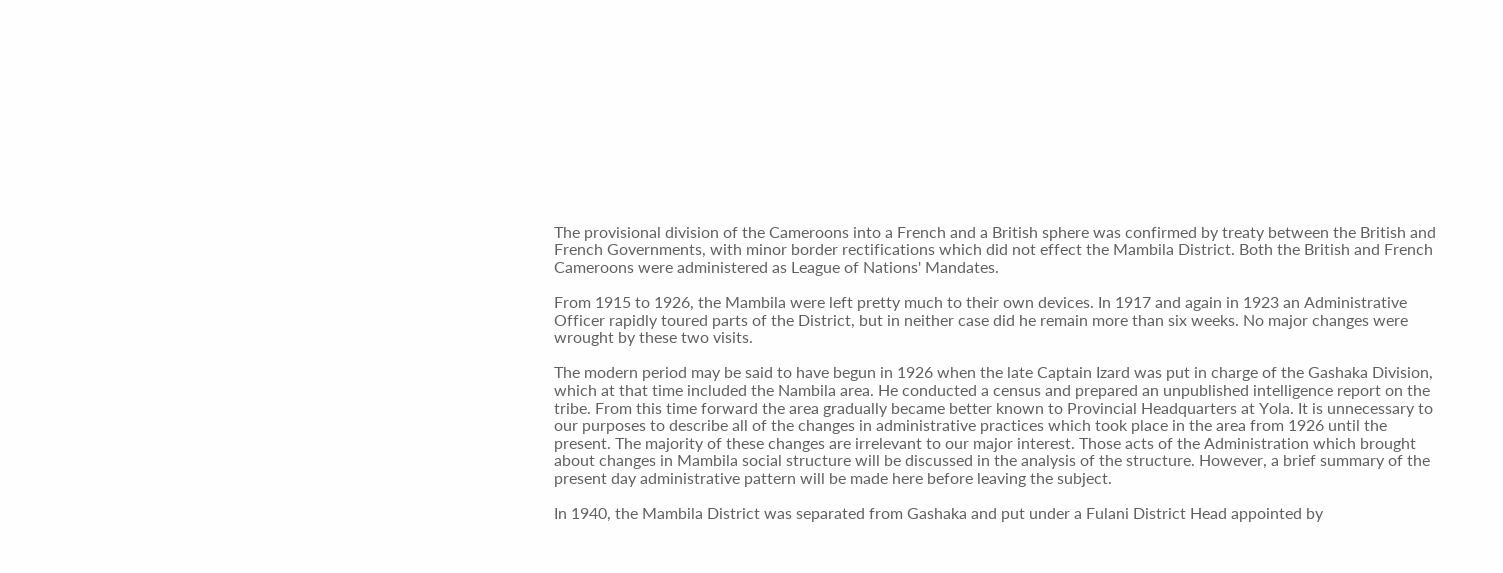The provisional division of the Cameroons into a French and a British sphere was confirmed by treaty between the British and French Governments, with minor border rectifications which did not effect the Mambila District. Both the British and French Cameroons were administered as League of Nations' Mandates.

From 1915 to 1926, the Mambila were left pretty much to their own devices. In 1917 and again in 1923 an Administrative Officer rapidly toured parts of the District, but in neither case did he remain more than six weeks. No major changes were wrought by these two visits.

The modern period may be said to have begun in 1926 when the late Captain Izard was put in charge of the Gashaka Division, which at that time included the Nambila area. He conducted a census and prepared an unpublished intelligence report on the tribe. From this time forward the area gradually became better known to Provincial Headquarters at Yola. It is unnecessary to our purposes to describe all of the changes in administrative practices which took place in the area from 1926 until the present. The majority of these changes are irrelevant to our major interest. Those acts of the Administration which brought about changes in Mambila social structure will be discussed in the analysis of the structure. However, a brief summary of the present day administrative pattern will be made here before leaving the subject.

In 1940, the Mambila District was separated from Gashaka and put under a Fulani District Head appointed by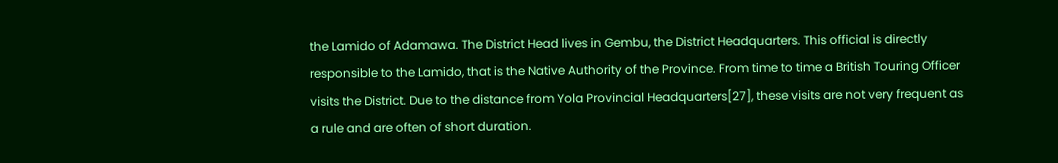the Lamido of Adamawa. The District Head lives in Gembu, the District Headquarters. This official is directly responsible to the Lamido, that is the Native Authority of the Province. From time to time a British Touring Officer visits the District. Due to the distance from Yola Provincial Headquarters[27], these visits are not very frequent as a rule and are often of short duration.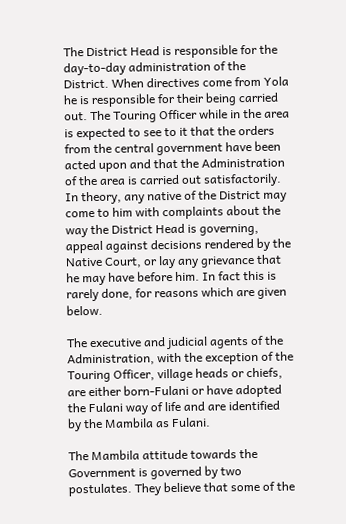The District Head is responsible for the day-to-day administration of the District. When directives come from Yola he is responsible for their being carried out. The Touring Officer while in the area is expected to see to it that the orders from the central government have been acted upon and that the Administration of the area is carried out satisfactorily. In theory, any native of the District may come to him with complaints about the way the District Head is governing, appeal against decisions rendered by the Native Court, or lay any grievance that he may have before him. In fact this is rarely done, for reasons which are given below.

The executive and judicial agents of the Administration, with the exception of the Touring Officer, village heads or chiefs, are either born-Fulani or have adopted the Fulani way of life and are identified by the Mambila as Fulani.

The Mambila attitude towards the Government is governed by two postulates. They believe that some of the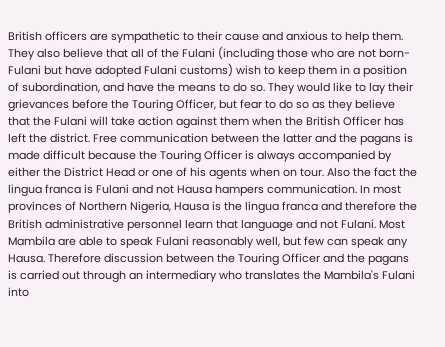British officers are sympathetic to their cause and anxious to help them. They also believe that all of the Fulani (including those who are not born-Fulani but have adopted Fulani customs) wish to keep them in a position of subordination, and have the means to do so. They would like to lay their grievances before the Touring Officer, but fear to do so as they believe that the Fulani will take action against them when the British Officer has left the district. Free communication between the latter and the pagans is made difficult because the Touring Officer is always accompanied by either the District Head or one of his agents when on tour. Also the fact the lingua franca is Fulani and not Hausa hampers communication. In most provinces of Northern Nigeria, Hausa is the lingua franca and therefore the British administrative personnel learn that language and not Fulani. Most Mambila are able to speak Fulani reasonably well, but few can speak any Hausa. Therefore discussion between the Touring Officer and the pagans is carried out through an intermediary who translates the Mambila's Fulani into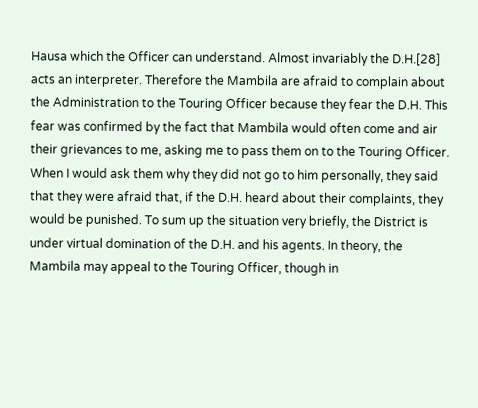Hausa which the Officer can understand. Almost invariably the D.H.[28] acts an interpreter. Therefore the Mambila are afraid to complain about the Administration to the Touring Officer because they fear the D.H. This fear was confirmed by the fact that Mambila would often come and air their grievances to me, asking me to pass them on to the Touring Officer. When I would ask them why they did not go to him personally, they said that they were afraid that, if the D.H. heard about their complaints, they would be punished. To sum up the situation very briefly, the District is under virtual domination of the D.H. and his agents. In theory, the Mambila may appeal to the Touring Officer, though in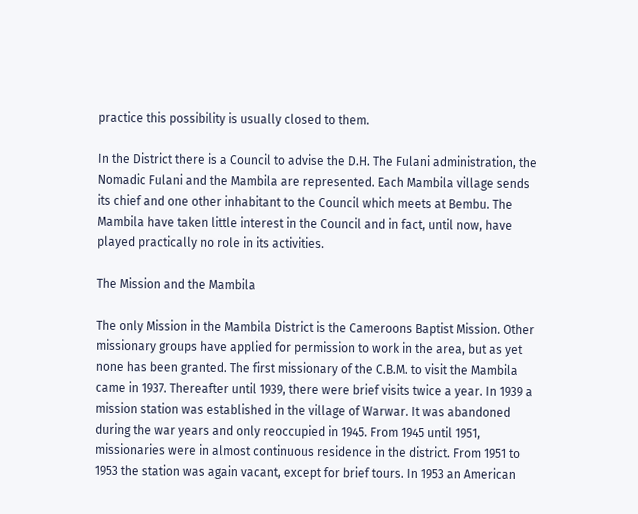practice this possibility is usually closed to them.

In the District there is a Council to advise the D.H. The Fulani administration, the Nomadic Fulani and the Mambila are represented. Each Mambila village sends its chief and one other inhabitant to the Council which meets at Bembu. The Mambila have taken little interest in the Council and in fact, until now, have played practically no role in its activities.

The Mission and the Mambila

The only Mission in the Mambila District is the Cameroons Baptist Mission. Other missionary groups have applied for permission to work in the area, but as yet none has been granted. The first missionary of the C.B.M. to visit the Mambila came in 1937. Thereafter until 1939, there were brief visits twice a year. In 1939 a mission station was established in the village of Warwar. It was abandoned during the war years and only reoccupied in 1945. From 1945 until 1951, missionaries were in almost continuous residence in the district. From 1951 to 1953 the station was again vacant, except for brief tours. In 1953 an American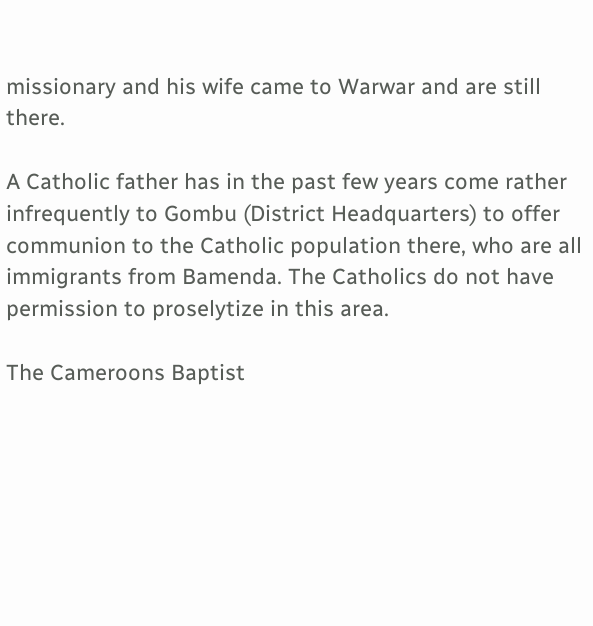missionary and his wife came to Warwar and are still there.

A Catholic father has in the past few years come rather infrequently to Gombu (District Headquarters) to offer communion to the Catholic population there, who are all immigrants from Bamenda. The Catholics do not have permission to proselytize in this area.

The Cameroons Baptist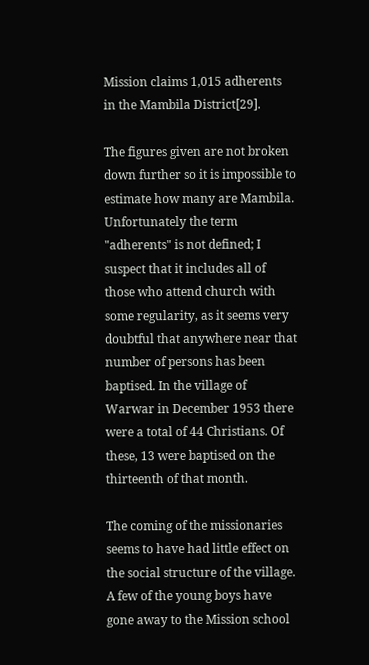Mission claims 1,015 adherents in the Mambila District[29].

The figures given are not broken down further so it is impossible to estimate how many are Mambila. Unfortunately the term "adherents" is not defined; I suspect that it includes all of those who attend church with some regularity, as it seems very doubtful that anywhere near that number of persons has been baptised. In the village of Warwar in December 1953 there were a total of 44 Christians. Of these, 13 were baptised on the thirteenth of that month.

The coming of the missionaries seems to have had little effect on the social structure of the village. A few of the young boys have gone away to the Mission school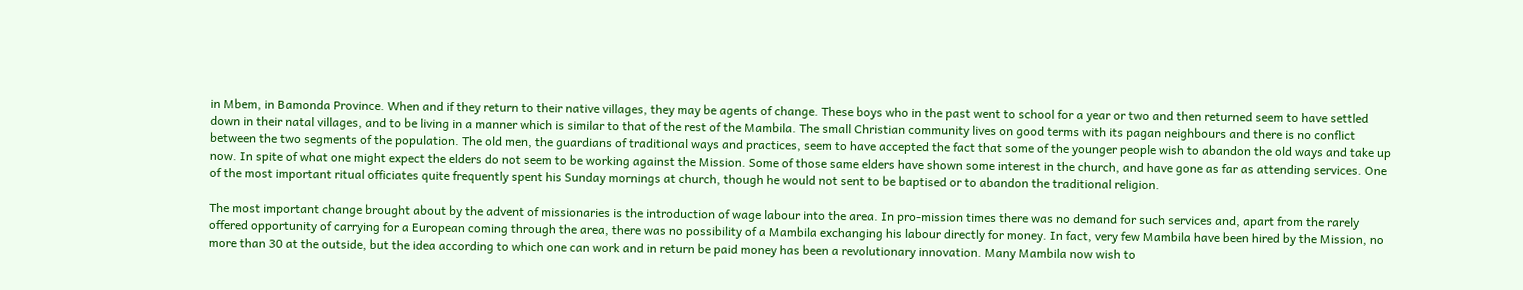in Mbem, in Bamonda Province. When and if they return to their native villages, they may be agents of change. These boys who in the past went to school for a year or two and then returned seem to have settled down in their natal villages, and to be living in a manner which is similar to that of the rest of the Mambila. The small Christian community lives on good terms with its pagan neighbours and there is no conflict between the two segments of the population. The old men, the guardians of traditional ways and practices, seem to have accepted the fact that some of the younger people wish to abandon the old ways and take up now. In spite of what one might expect the elders do not seem to be working against the Mission. Some of those same elders have shown some interest in the church, and have gone as far as attending services. One of the most important ritual officiates quite frequently spent his Sunday mornings at church, though he would not sent to be baptised or to abandon the traditional religion.

The most important change brought about by the advent of missionaries is the introduction of wage labour into the area. In pro-mission times there was no demand for such services and, apart from the rarely offered opportunity of carrying for a European coming through the area, there was no possibility of a Mambila exchanging his labour directly for money. In fact, very few Mambila have been hired by the Mission, no more than 30 at the outside, but the idea according to which one can work and in return be paid money has been a revolutionary innovation. Many Mambila now wish to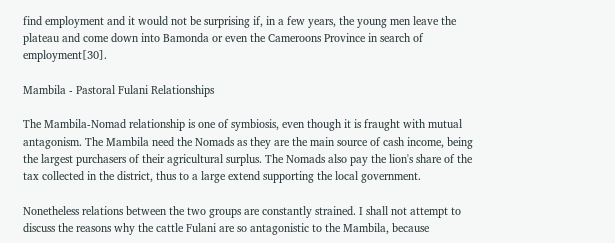find employment and it would not be surprising if, in a few years, the young men leave the plateau and come down into Bamonda or even the Cameroons Province in search of employment[30].

Mambila - Pastoral Fulani Relationships

The Mambila-Nomad relationship is one of symbiosis, even though it is fraught with mutual antagonism. The Mambila need the Nomads as they are the main source of cash income, being the largest purchasers of their agricultural surplus. The Nomads also pay the lion's share of the tax collected in the district, thus to a large extend supporting the local government.

Nonetheless relations between the two groups are constantly strained. I shall not attempt to discuss the reasons why the cattle Fulani are so antagonistic to the Mambila, because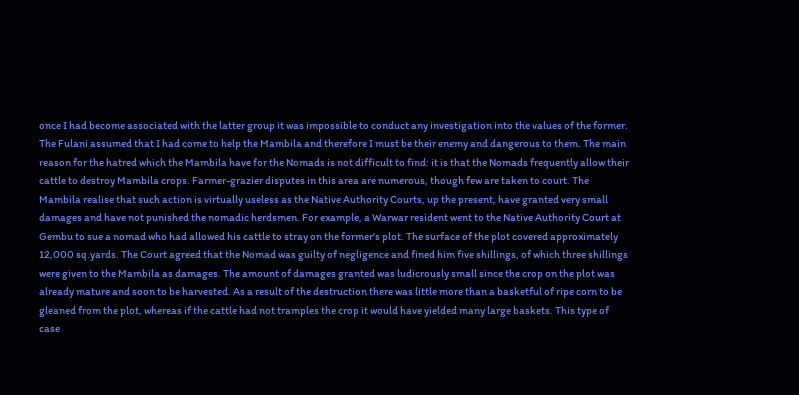once I had become associated with the latter group it was impossible to conduct any investigation into the values of the former. The Fulani assumed that I had come to help the Mambila and therefore I must be their enemy and dangerous to them. The main reason for the hatred which the Mambila have for the Nomads is not difficult to find: it is that the Nomads frequently allow their cattle to destroy Mambila crops. Farmer-grazier disputes in this area are numerous, though few are taken to court. The Mambila realise that such action is virtually useless as the Native Authority Courts, up the present, have granted very small damages and have not punished the nomadic herdsmen. For example, a Warwar resident went to the Native Authority Court at Gembu to sue a nomad who had allowed his cattle to stray on the former's plot. The surface of the plot covered approximately 12,000 sq.yards. The Court agreed that the Nomad was guilty of negligence and fined him five shillings, of which three shillings were given to the Mambila as damages. The amount of damages granted was ludicrously small since the crop on the plot was already mature and soon to be harvested. As a result of the destruction there was little more than a basketful of ripe corn to be gleaned from the plot, whereas if the cattle had not tramples the crop it would have yielded many large baskets. This type of case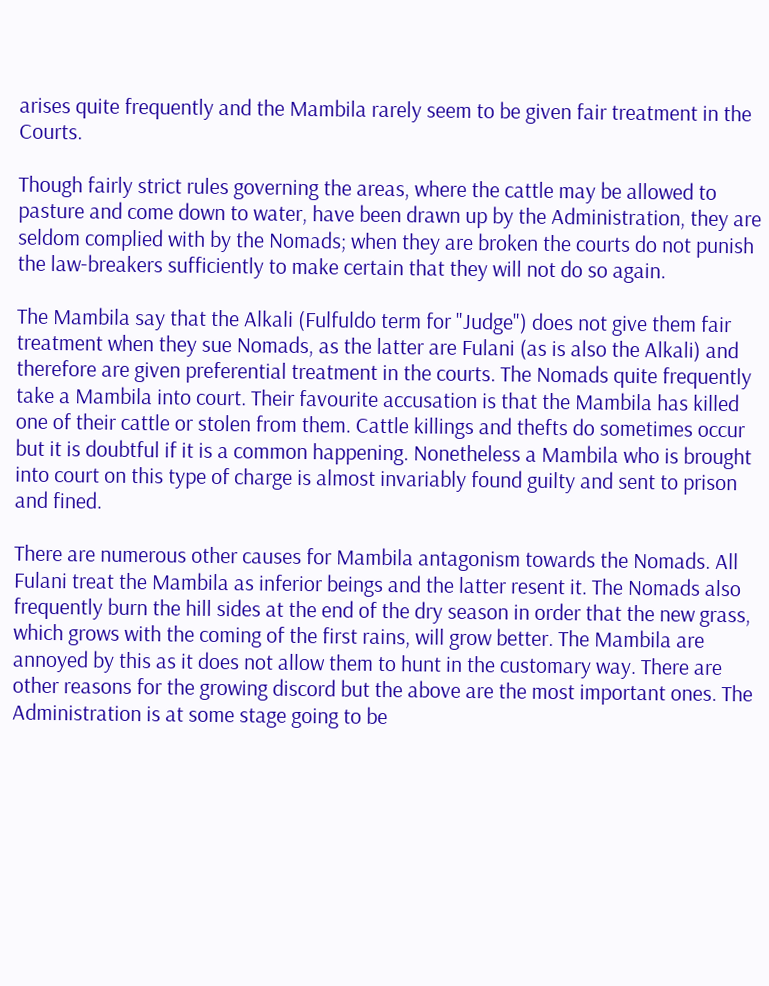arises quite frequently and the Mambila rarely seem to be given fair treatment in the Courts.

Though fairly strict rules governing the areas, where the cattle may be allowed to pasture and come down to water, have been drawn up by the Administration, they are seldom complied with by the Nomads; when they are broken the courts do not punish the law-breakers sufficiently to make certain that they will not do so again.

The Mambila say that the Alkali (Fulfuldo term for "Judge") does not give them fair treatment when they sue Nomads, as the latter are Fulani (as is also the Alkali) and therefore are given preferential treatment in the courts. The Nomads quite frequently take a Mambila into court. Their favourite accusation is that the Mambila has killed one of their cattle or stolen from them. Cattle killings and thefts do sometimes occur but it is doubtful if it is a common happening. Nonetheless a Mambila who is brought into court on this type of charge is almost invariably found guilty and sent to prison and fined.

There are numerous other causes for Mambila antagonism towards the Nomads. All Fulani treat the Mambila as inferior beings and the latter resent it. The Nomads also frequently burn the hill sides at the end of the dry season in order that the new grass, which grows with the coming of the first rains, will grow better. The Mambila are annoyed by this as it does not allow them to hunt in the customary way. There are other reasons for the growing discord but the above are the most important ones. The Administration is at some stage going to be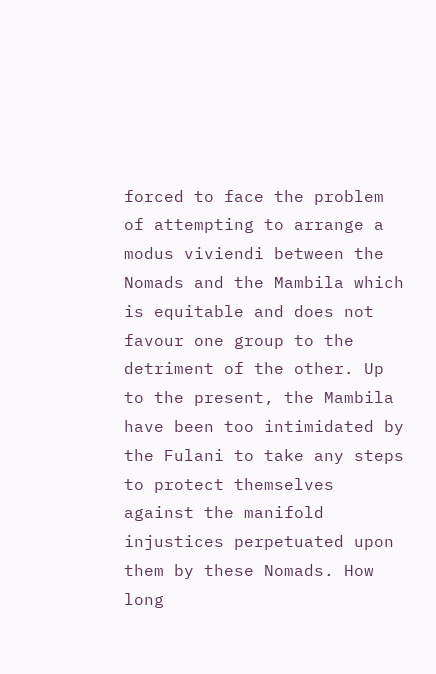forced to face the problem of attempting to arrange a modus viviendi between the Nomads and the Mambila which is equitable and does not favour one group to the detriment of the other. Up to the present, the Mambila have been too intimidated by the Fulani to take any steps to protect themselves against the manifold injustices perpetuated upon them by these Nomads. How long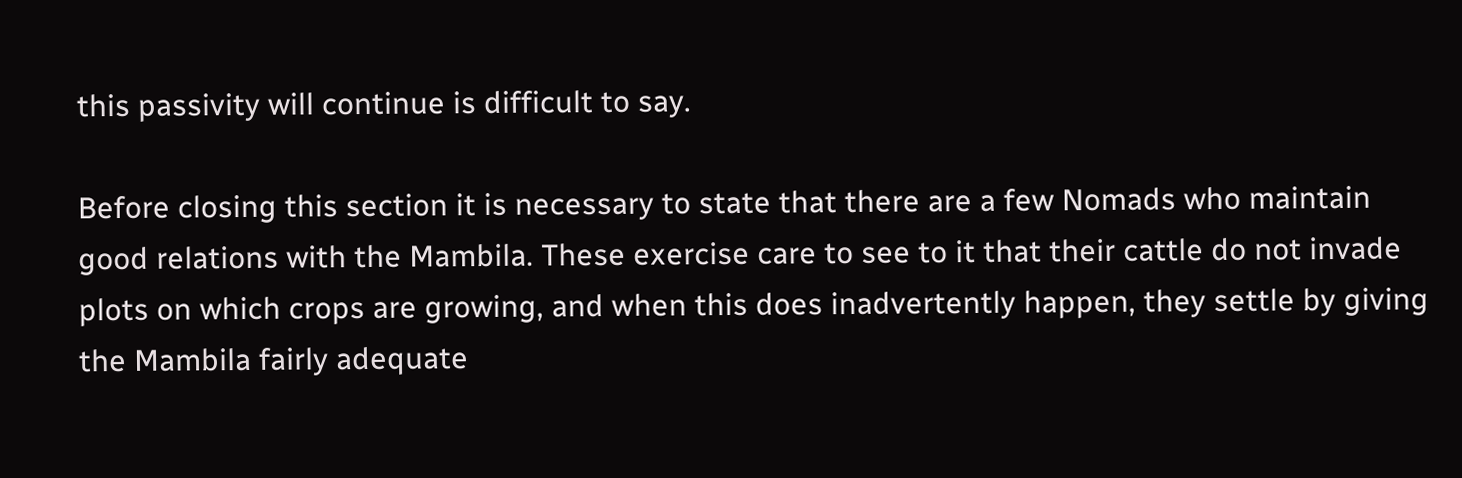this passivity will continue is difficult to say.

Before closing this section it is necessary to state that there are a few Nomads who maintain good relations with the Mambila. These exercise care to see to it that their cattle do not invade plots on which crops are growing, and when this does inadvertently happen, they settle by giving the Mambila fairly adequate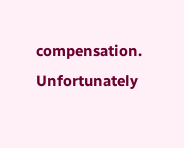compensation. Unfortunately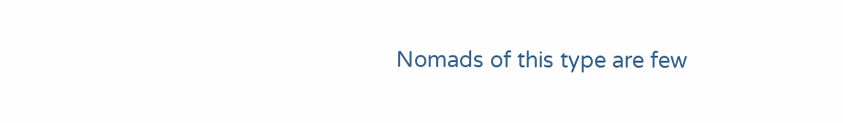Nomads of this type are few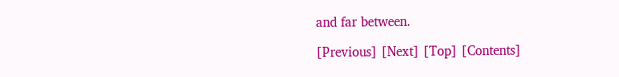and far between.

[Previous] [Next] [Top] [Contents]